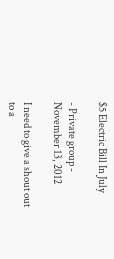$5 Electric Bill In July

- Private group -
November 13, 2012

I need to give a shout out to a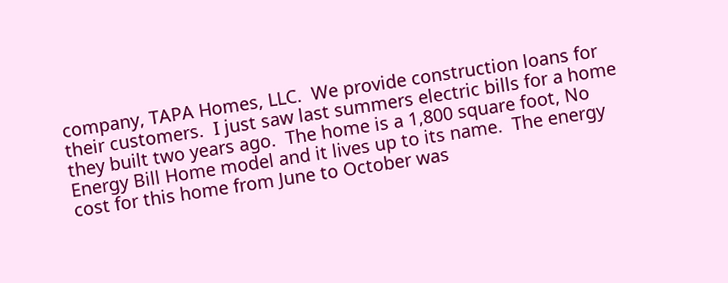company, TAPA Homes, LLC.  We provide construction loans for their customers.  I just saw last summers electric bills for a home they built two years ago.  The home is a 1,800 square foot, No Energy Bill Home model and it lives up to its name.  The energy cost for this home from June to October was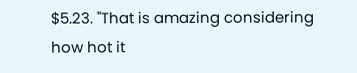$5.23. "That is amazing considering how hot it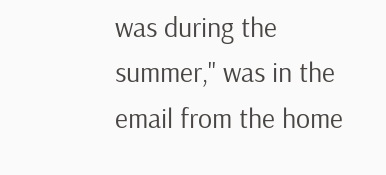was during the summer," was in the email from the home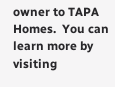owner to TAPA Homes.  You can learn more by visiting